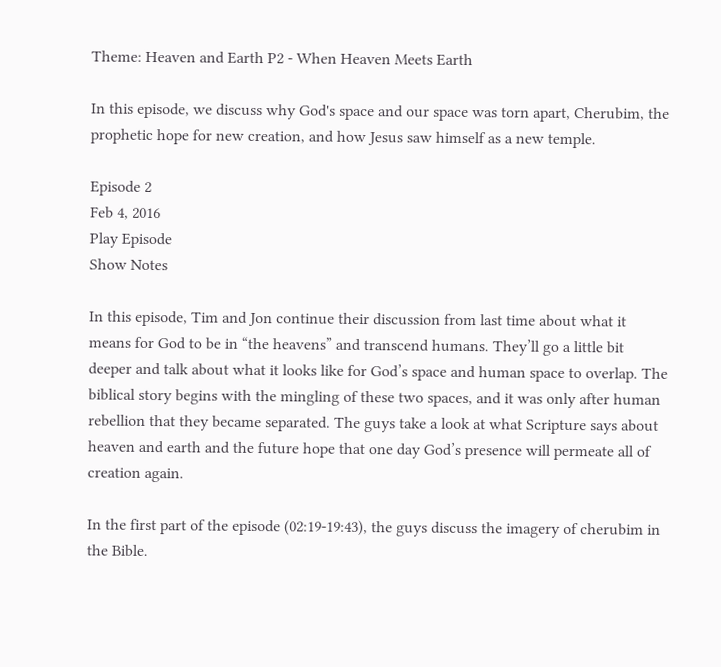Theme: Heaven and Earth P2 - When Heaven Meets Earth

In this episode, we discuss why God's space and our space was torn apart, Cherubim, the prophetic hope for new creation, and how Jesus saw himself as a new temple.

Episode 2
Feb 4, 2016
Play Episode
Show Notes

In this episode, Tim and Jon continue their discussion from last time about what it means for God to be in “the heavens” and transcend humans. They’ll go a little bit deeper and talk about what it looks like for God’s space and human space to overlap. The biblical story begins with the mingling of these two spaces, and it was only after human rebellion that they became separated. The guys take a look at what Scripture says about heaven and earth and the future hope that one day God’s presence will permeate all of creation again.

In the first part of the episode (02:19-19:43), the guys discuss the imagery of cherubim in the Bible.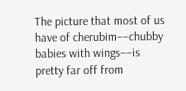The picture that most of us have of cherubim––chubby babies with wings––is pretty far off from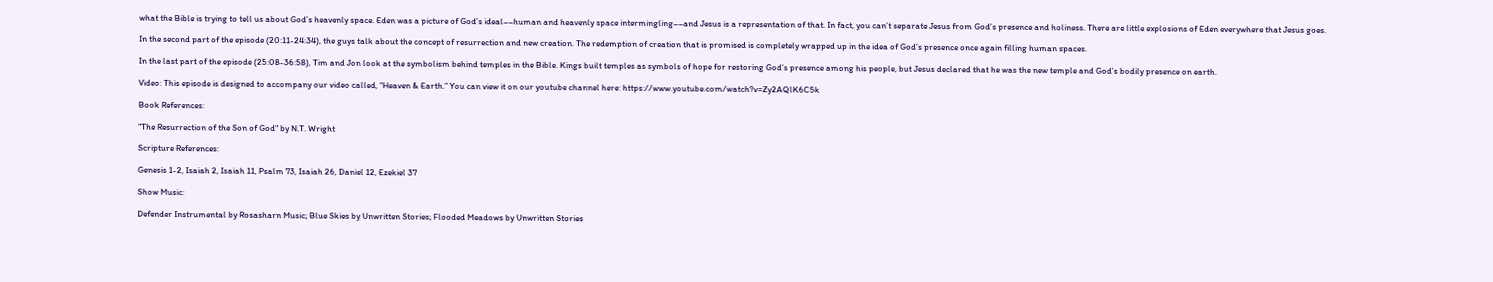what the Bible is trying to tell us about God’s heavenly space. Eden was a picture of God’s ideal––human and heavenly space intermingling––and Jesus is a representation of that. In fact, you can’t separate Jesus from God’s presence and holiness. There are little explosions of Eden everywhere that Jesus goes.

In the second part of the episode (20:11-24:34), the guys talk about the concept of resurrection and new creation. The redemption of creation that is promised is completely wrapped up in the idea of God’s presence once again filling human spaces.

In the last part of the episode (25:08-36:58), Tim and Jon look at the symbolism behind temples in the Bible. Kings built temples as symbols of hope for restoring God’s presence among his people, but Jesus declared that he was the new temple and God’s bodily presence on earth.

Video: This episode is designed to accompany our video called, “Heaven & Earth.” You can view it on our youtube channel here: https://www.youtube.com/watch?v=Zy2AQlK6C5k

Book References:

"The Resurrection of the Son of God" by N.T. Wright

Scripture References:

Genesis 1-2, Isaiah 2, Isaiah 11, Psalm 73, Isaiah 26, Daniel 12, Ezekiel 37

Show Music:

Defender Instrumental by Rosasharn Music; Blue Skies by Unwritten Stories; Flooded Meadows by Unwritten Stories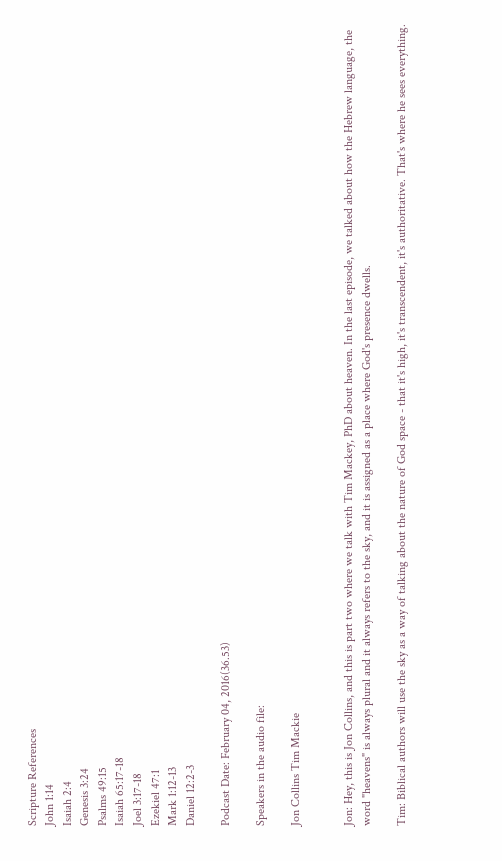Scripture References
John 1:14
Isaiah 2:4
Genesis 3:24
Psalms 49:15
Isaiah 65:17-18
Joel 3:17-18
Ezekiel 47:1
Mark 1:12-13
Daniel 12:2-3

Podcast Date: February 04, 2016(36.53)

Speakers in the audio file:

Jon Collins Tim Mackie


Jon: Hey, this is Jon Collins, and this is part two where we talk with Tim Mackey, PhD about heaven. In the last episode, we talked about how the Hebrew language, the word "heavens" is always plural and it always refers to the sky, and it is assigned as a place where God's presence dwells.

Tim: Biblical authors will use the sky as a way of talking about the nature of God space - that it's high, it's transcendent, it's authoritative. That's where he sees everything.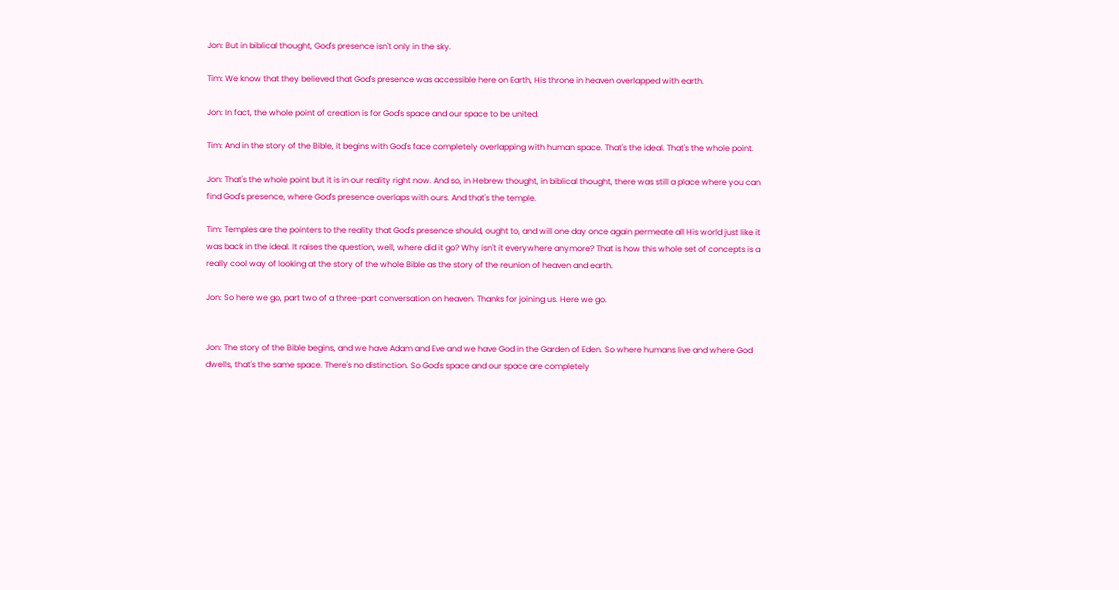Jon: But in biblical thought, God's presence isn't only in the sky.

Tim: We know that they believed that God's presence was accessible here on Earth, His throne in heaven overlapped with earth.

Jon: In fact, the whole point of creation is for God's space and our space to be united.

Tim: And in the story of the Bible, it begins with God's face completely overlapping with human space. That's the ideal. That's the whole point.

Jon: That's the whole point but it is in our reality right now. And so, in Hebrew thought, in biblical thought, there was still a place where you can find God's presence, where God's presence overlaps with ours. And that's the temple.

Tim: Temples are the pointers to the reality that God's presence should, ought to, and will one day once again permeate all His world just like it was back in the ideal. It raises the question, well, where did it go? Why isn't it everywhere anymore? That is how this whole set of concepts is a really cool way of looking at the story of the whole Bible as the story of the reunion of heaven and earth.

Jon: So here we go, part two of a three-part conversation on heaven. Thanks for joining us. Here we go.


Jon: The story of the Bible begins, and we have Adam and Eve and we have God in the Garden of Eden. So where humans live and where God dwells, that's the same space. There's no distinction. So God's space and our space are completely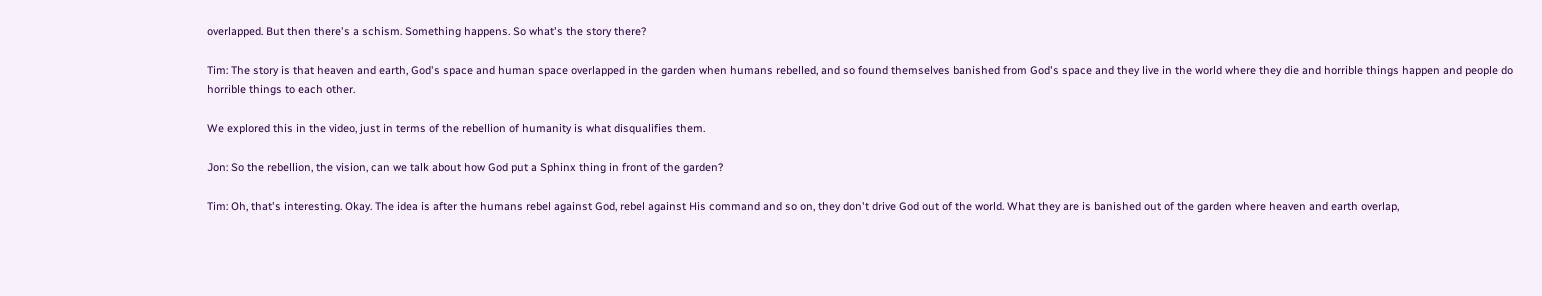overlapped. But then there's a schism. Something happens. So what's the story there?

Tim: The story is that heaven and earth, God's space and human space overlapped in the garden when humans rebelled, and so found themselves banished from God's space and they live in the world where they die and horrible things happen and people do horrible things to each other.

We explored this in the video, just in terms of the rebellion of humanity is what disqualifies them.

Jon: So the rebellion, the vision, can we talk about how God put a Sphinx thing in front of the garden?

Tim: Oh, that's interesting. Okay. The idea is after the humans rebel against God, rebel against His command and so on, they don't drive God out of the world. What they are is banished out of the garden where heaven and earth overlap,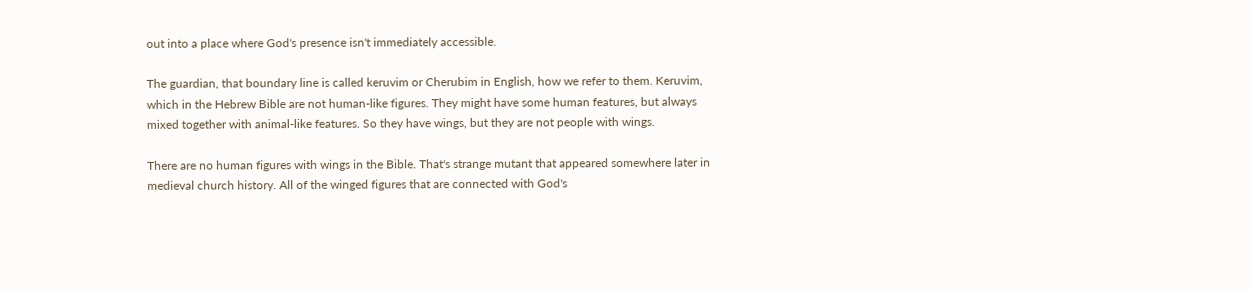out into a place where God's presence isn't immediately accessible.

The guardian, that boundary line is called keruvim or Cherubim in English, how we refer to them. Keruvim, which in the Hebrew Bible are not human-like figures. They might have some human features, but always mixed together with animal-like features. So they have wings, but they are not people with wings.

There are no human figures with wings in the Bible. That's strange mutant that appeared somewhere later in medieval church history. All of the winged figures that are connected with God's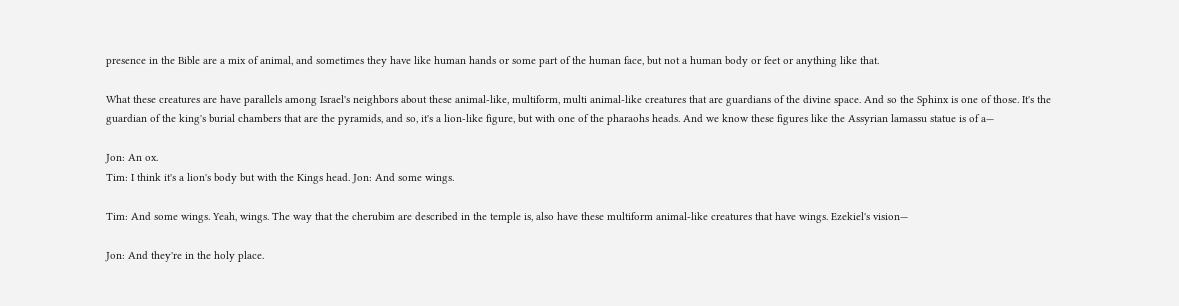presence in the Bible are a mix of animal, and sometimes they have like human hands or some part of the human face, but not a human body or feet or anything like that.

What these creatures are have parallels among Israel's neighbors about these animal-like, multiform, multi animal-like creatures that are guardians of the divine space. And so the Sphinx is one of those. It's the guardian of the king's burial chambers that are the pyramids, and so, it's a lion-like figure, but with one of the pharaohs heads. And we know these figures like the Assyrian lamassu statue is of a—

Jon: An ox.
Tim: I think it's a lion's body but with the Kings head. Jon: And some wings.

Tim: And some wings. Yeah, wings. The way that the cherubim are described in the temple is, also have these multiform animal-like creatures that have wings. Ezekiel's vision—

Jon: And they're in the holy place.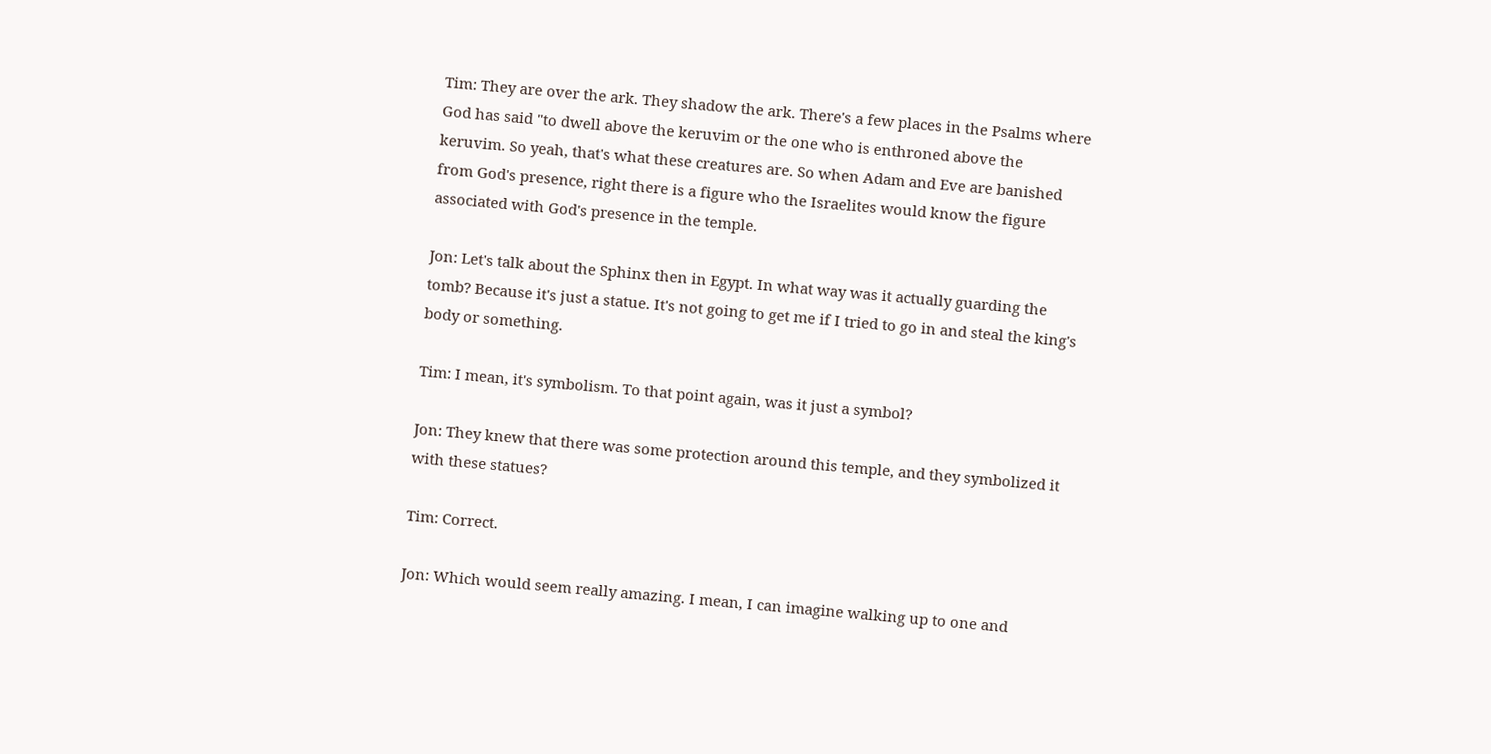Tim: They are over the ark. They shadow the ark. There's a few places in the Psalms where God has said "to dwell above the keruvim or the one who is enthroned above the keruvim. So yeah, that's what these creatures are. So when Adam and Eve are banished from God's presence, right there is a figure who the Israelites would know the figure associated with God's presence in the temple.

Jon: Let's talk about the Sphinx then in Egypt. In what way was it actually guarding the tomb? Because it's just a statue. It's not going to get me if I tried to go in and steal the king's body or something.

Tim: I mean, it's symbolism. To that point again, was it just a symbol?

Jon: They knew that there was some protection around this temple, and they symbolized it with these statues?

Tim: Correct.

Jon: Which would seem really amazing. I mean, I can imagine walking up to one and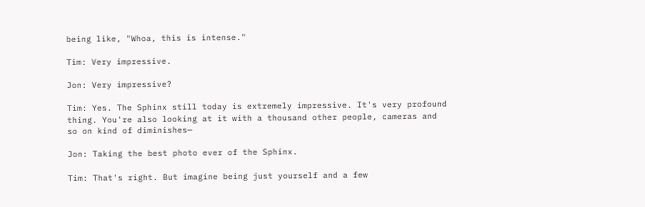being like, "Whoa, this is intense."

Tim: Very impressive.

Jon: Very impressive?

Tim: Yes. The Sphinx still today is extremely impressive. It's very profound thing. You're also looking at it with a thousand other people, cameras and so on kind of diminishes—

Jon: Taking the best photo ever of the Sphinx.

Tim: That's right. But imagine being just yourself and a few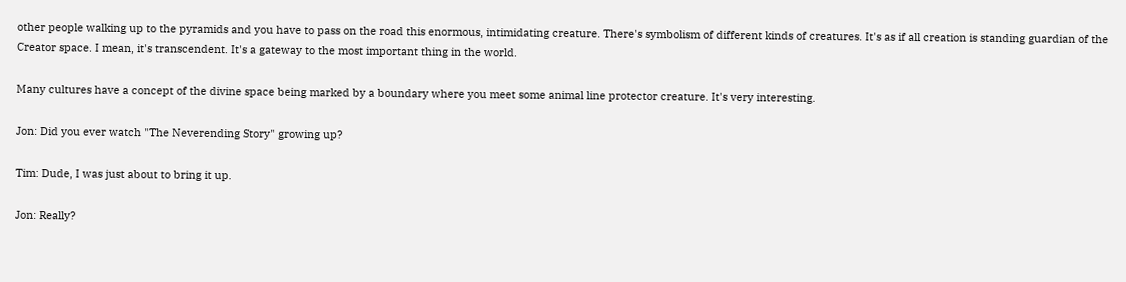other people walking up to the pyramids and you have to pass on the road this enormous, intimidating creature. There's symbolism of different kinds of creatures. It's as if all creation is standing guardian of the Creator space. I mean, it's transcendent. It's a gateway to the most important thing in the world.

Many cultures have a concept of the divine space being marked by a boundary where you meet some animal line protector creature. It's very interesting.

Jon: Did you ever watch "The Neverending Story" growing up?

Tim: Dude, I was just about to bring it up.

Jon: Really?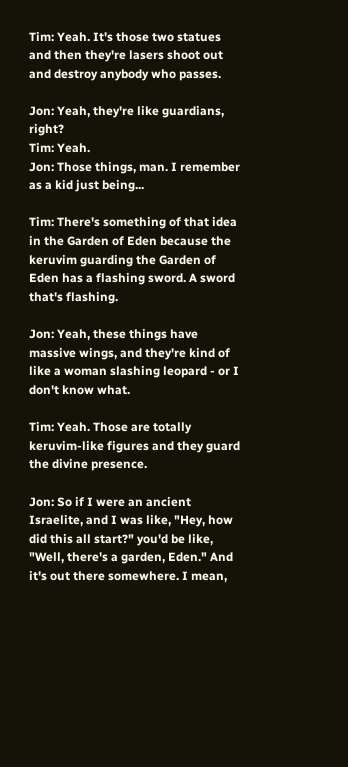Tim: Yeah. It's those two statues and then they're lasers shoot out and destroy anybody who passes.

Jon: Yeah, they're like guardians, right?
Tim: Yeah.
Jon: Those things, man. I remember as a kid just being...

Tim: There's something of that idea in the Garden of Eden because the keruvim guarding the Garden of Eden has a flashing sword. A sword that's flashing.

Jon: Yeah, these things have massive wings, and they're kind of like a woman slashing leopard - or I don't know what.

Tim: Yeah. Those are totally keruvim-like figures and they guard the divine presence.

Jon: So if I were an ancient Israelite, and I was like, "Hey, how did this all start?" you'd be like, "Well, there's a garden, Eden." And it's out there somewhere. I mean,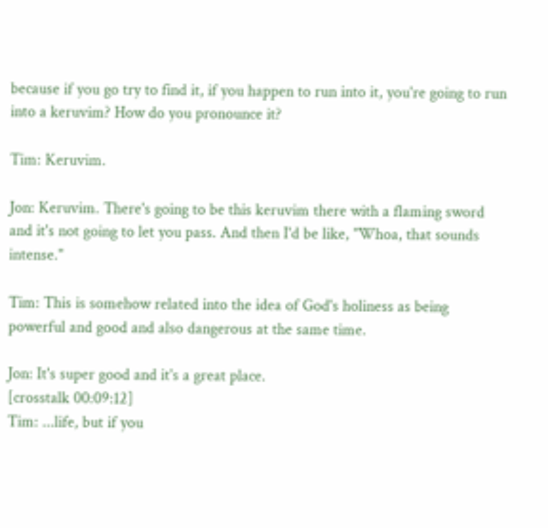because if you go try to find it, if you happen to run into it, you're going to run into a keruvim? How do you pronounce it?

Tim: Keruvim.

Jon: Keruvim. There's going to be this keruvim there with a flaming sword and it's not going to let you pass. And then I'd be like, "Whoa, that sounds intense."

Tim: This is somehow related into the idea of God's holiness as being powerful and good and also dangerous at the same time.

Jon: It's super good and it's a great place.
[crosstalk 00:09:12]
Tim: ...life, but if you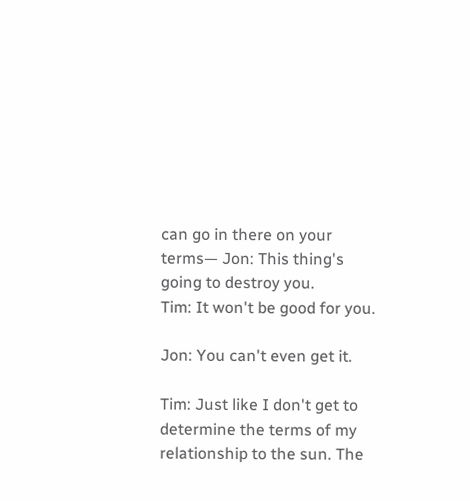can go in there on your terms— Jon: This thing's going to destroy you.
Tim: It won't be good for you.

Jon: You can't even get it.

Tim: Just like I don't get to determine the terms of my relationship to the sun. The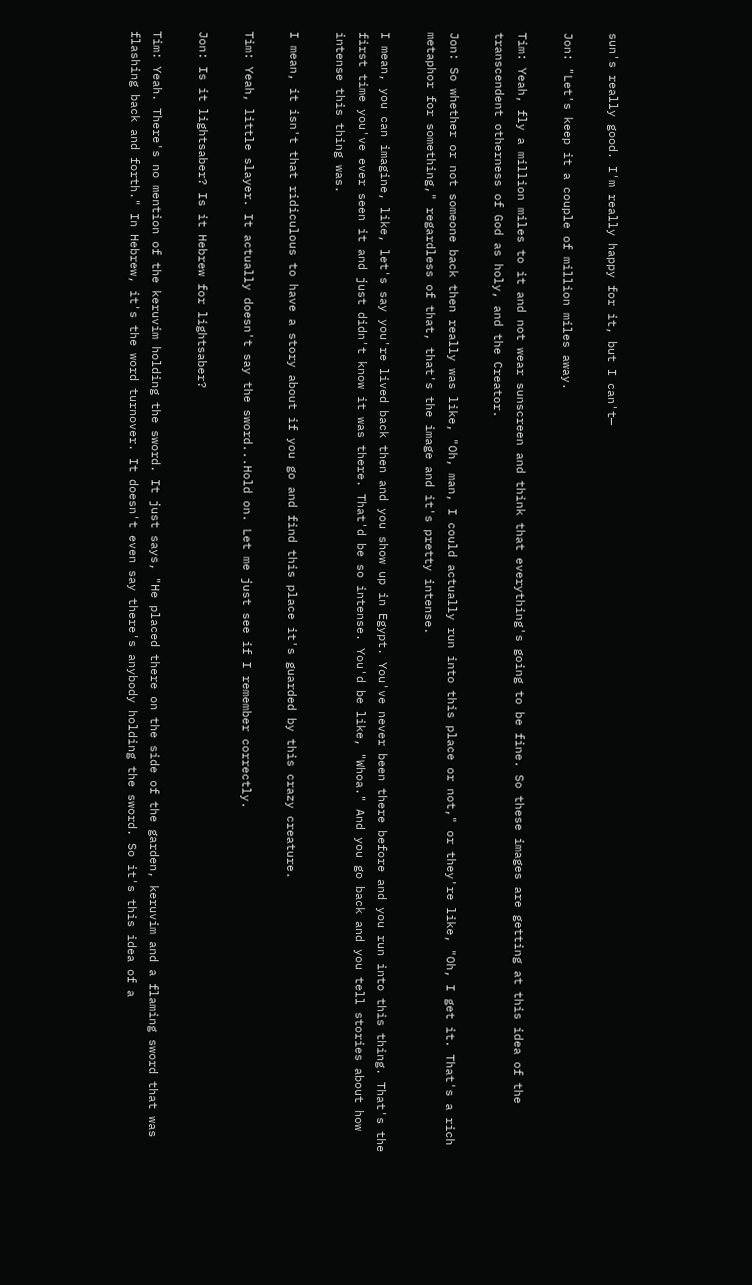sun's really good. I'm really happy for it, but I can't—

Jon: "Let's keep it a couple of million miles away.

Tim: Yeah, fly a million miles to it and not wear sunscreen and think that everything's going to be fine. So these images are getting at this idea of the transcendent otherness of God as holy, and the Creator.

Jon: So whether or not someone back then really was like, "Oh, man, I could actually run into this place or not," or they're like, "Oh, I get it. That's a rich metaphor for something," regardless of that, that's the image and it's pretty intense.

I mean, you can imagine, like, let's say you're lived back then and you show up in Egypt. You've never been there before and you run into this thing. That's the first time you've ever seen it and just didn't know it was there. That'd be so intense. You'd be like, "Whoa." And you go back and you tell stories about how intense this thing was.

I mean, it isn't that ridiculous to have a story about if you go and find this place it's guarded by this crazy creature.

Tim: Yeah, little slayer. It actually doesn't say the sword...Hold on. Let me just see if I remember correctly.

Jon: Is it lightsaber? Is it Hebrew for lightsaber?

Tim: Yeah. There's no mention of the keruvim holding the sword. It just says, "He placed there on the side of the garden, keruvim and a flaming sword that was flashing back and forth." In Hebrew, it's the word turnover. It doesn't even say there's anybody holding the sword. So it's this idea of a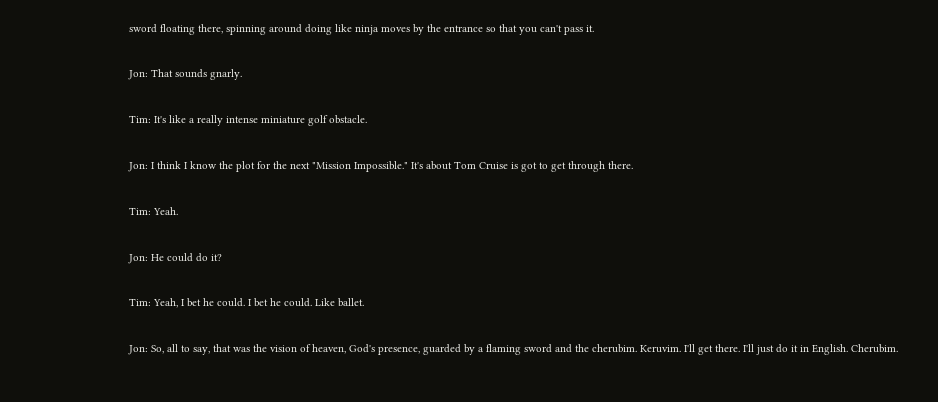sword floating there, spinning around doing like ninja moves by the entrance so that you can't pass it.

Jon: That sounds gnarly.

Tim: It's like a really intense miniature golf obstacle.

Jon: I think I know the plot for the next "Mission Impossible." It's about Tom Cruise is got to get through there.

Tim: Yeah.

Jon: He could do it?

Tim: Yeah, I bet he could. I bet he could. Like ballet.

Jon: So, all to say, that was the vision of heaven, God's presence, guarded by a flaming sword and the cherubim. Keruvim. I'll get there. I'll just do it in English. Cherubim.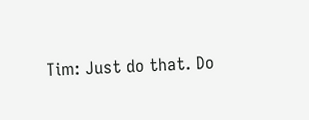Tim: Just do that. Do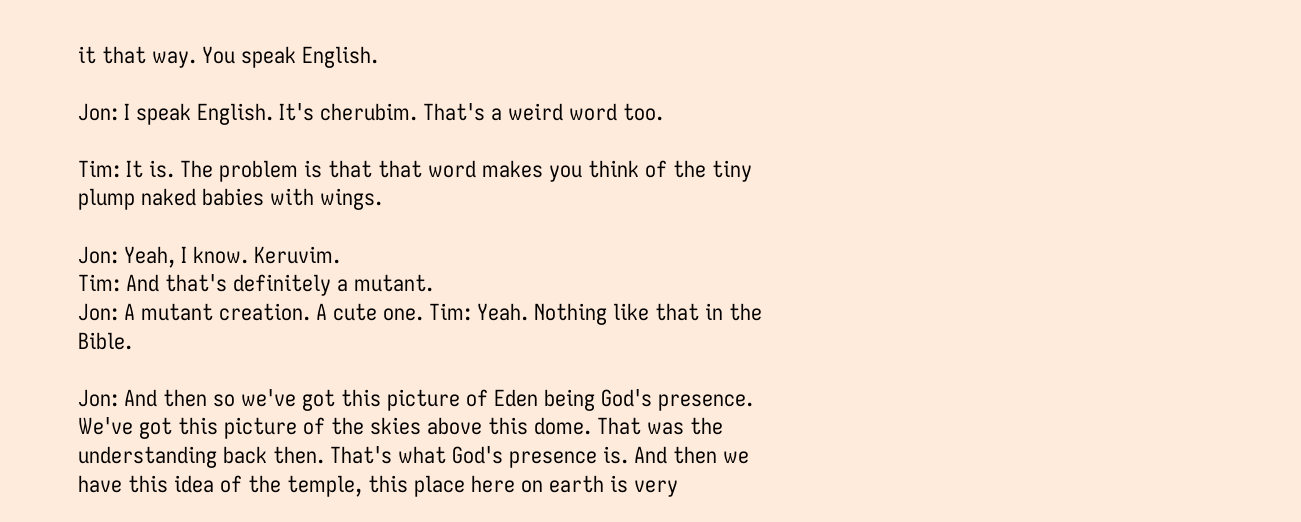it that way. You speak English.

Jon: I speak English. It's cherubim. That's a weird word too.

Tim: It is. The problem is that that word makes you think of the tiny plump naked babies with wings.

Jon: Yeah, I know. Keruvim.
Tim: And that's definitely a mutant.
Jon: A mutant creation. A cute one. Tim: Yeah. Nothing like that in the Bible.

Jon: And then so we've got this picture of Eden being God's presence. We've got this picture of the skies above this dome. That was the understanding back then. That's what God's presence is. And then we have this idea of the temple, this place here on earth is very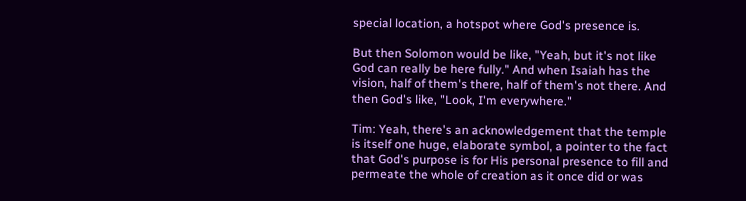special location, a hotspot where God's presence is.

But then Solomon would be like, "Yeah, but it's not like God can really be here fully." And when Isaiah has the vision, half of them's there, half of them's not there. And then God's like, "Look, I'm everywhere."

Tim: Yeah, there's an acknowledgement that the temple is itself one huge, elaborate symbol, a pointer to the fact that God's purpose is for His personal presence to fill and permeate the whole of creation as it once did or was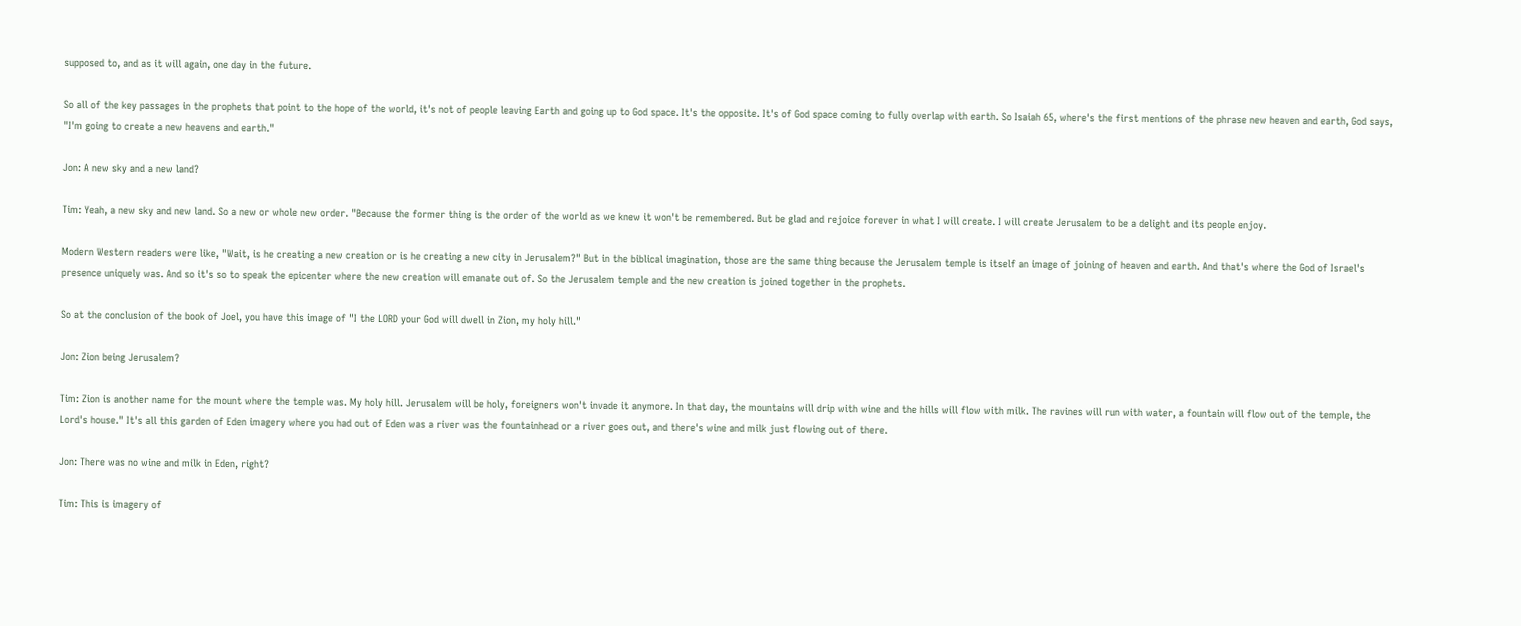supposed to, and as it will again, one day in the future.

So all of the key passages in the prophets that point to the hope of the world, it's not of people leaving Earth and going up to God space. It's the opposite. It's of God space coming to fully overlap with earth. So Isaiah 65, where's the first mentions of the phrase new heaven and earth, God says, "I'm going to create a new heavens and earth."

Jon: A new sky and a new land?

Tim: Yeah, a new sky and new land. So a new or whole new order. "Because the former thing is the order of the world as we knew it won't be remembered. But be glad and rejoice forever in what I will create. I will create Jerusalem to be a delight and its people enjoy.

Modern Western readers were like, "Wait, is he creating a new creation or is he creating a new city in Jerusalem?" But in the biblical imagination, those are the same thing because the Jerusalem temple is itself an image of joining of heaven and earth. And that's where the God of Israel's presence uniquely was. And so it's so to speak the epicenter where the new creation will emanate out of. So the Jerusalem temple and the new creation is joined together in the prophets.

So at the conclusion of the book of Joel, you have this image of "I the LORD your God will dwell in Zion, my holy hill."

Jon: Zion being Jerusalem?

Tim: Zion is another name for the mount where the temple was. My holy hill. Jerusalem will be holy, foreigners won't invade it anymore. In that day, the mountains will drip with wine and the hills will flow with milk. The ravines will run with water, a fountain will flow out of the temple, the Lord's house." It's all this garden of Eden imagery where you had out of Eden was a river was the fountainhead or a river goes out, and there's wine and milk just flowing out of there.

Jon: There was no wine and milk in Eden, right?

Tim: This is imagery of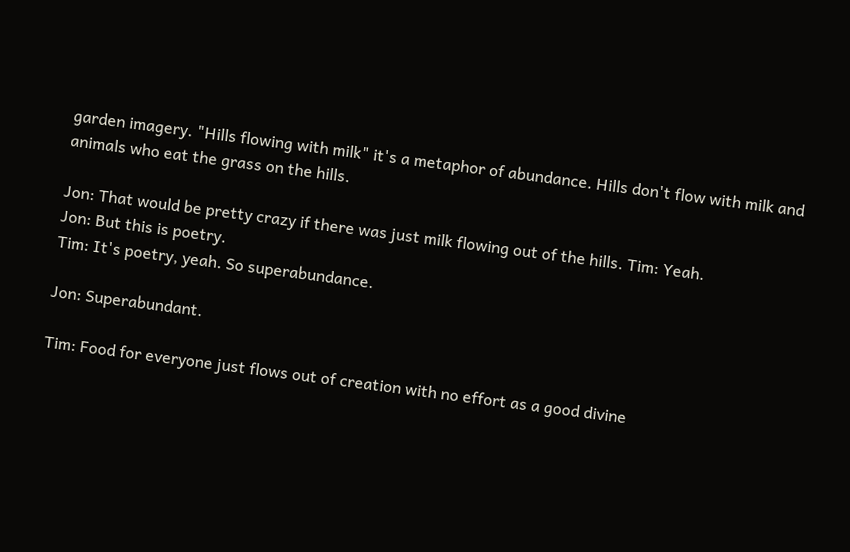garden imagery. "Hills flowing with milk" it's a metaphor of abundance. Hills don't flow with milk and animals who eat the grass on the hills.

Jon: That would be pretty crazy if there was just milk flowing out of the hills. Tim: Yeah.
Jon: But this is poetry.
Tim: It's poetry, yeah. So superabundance.

Jon: Superabundant.

Tim: Food for everyone just flows out of creation with no effort as a good divine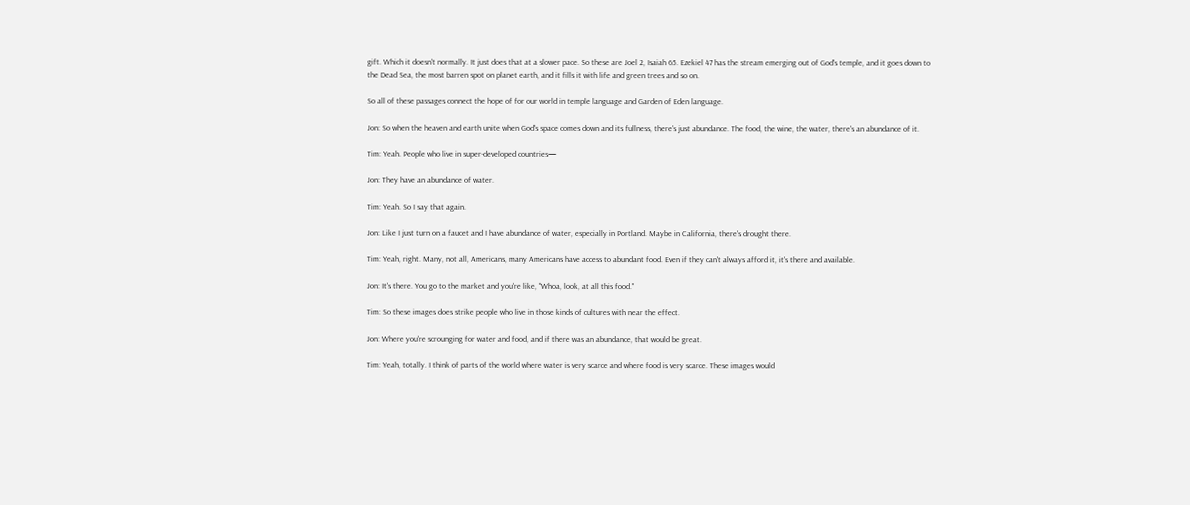gift. Which it doesn't normally. It just does that at a slower pace. So these are Joel 2, Isaiah 65. Ezekiel 47 has the stream emerging out of God's temple, and it goes down to the Dead Sea, the most barren spot on planet earth, and it fills it with life and green trees and so on.

So all of these passages connect the hope of for our world in temple language and Garden of Eden language.

Jon: So when the heaven and earth unite when God's space comes down and its fullness, there's just abundance. The food, the wine, the water, there's an abundance of it.

Tim: Yeah. People who live in super-developed countries—

Jon: They have an abundance of water.

Tim: Yeah. So I say that again.

Jon: Like I just turn on a faucet and I have abundance of water, especially in Portland. Maybe in California, there's drought there.

Tim: Yeah, right. Many, not all, Americans, many Americans have access to abundant food. Even if they can't always afford it, it's there and available.

Jon: It's there. You go to the market and you're like, "Whoa, look, at all this food."

Tim: So these images does strike people who live in those kinds of cultures with near the effect.

Jon: Where you're scrounging for water and food, and if there was an abundance, that would be great.

Tim: Yeah, totally. I think of parts of the world where water is very scarce and where food is very scarce. These images would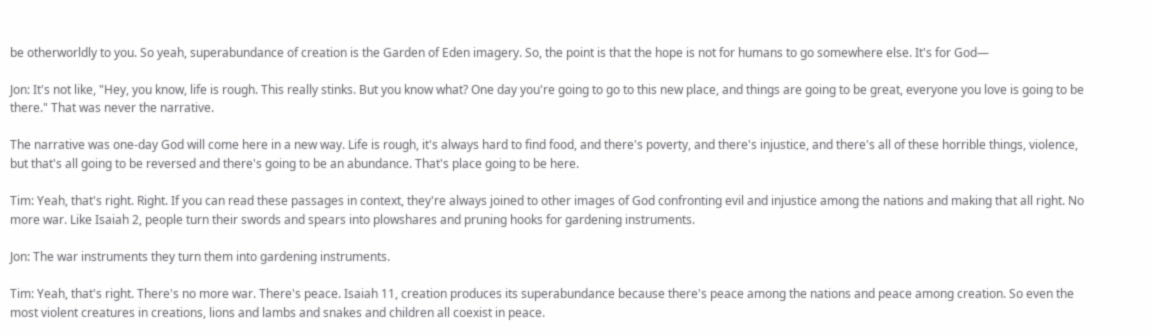be otherworldly to you. So yeah, superabundance of creation is the Garden of Eden imagery. So, the point is that the hope is not for humans to go somewhere else. It's for God—

Jon: It's not like, "Hey, you know, life is rough. This really stinks. But you know what? One day you're going to go to this new place, and things are going to be great, everyone you love is going to be there." That was never the narrative.

The narrative was one-day God will come here in a new way. Life is rough, it's always hard to find food, and there's poverty, and there's injustice, and there's all of these horrible things, violence, but that's all going to be reversed and there's going to be an abundance. That's place going to be here.

Tim: Yeah, that's right. Right. If you can read these passages in context, they're always joined to other images of God confronting evil and injustice among the nations and making that all right. No more war. Like Isaiah 2, people turn their swords and spears into plowshares and pruning hooks for gardening instruments.

Jon: The war instruments they turn them into gardening instruments.

Tim: Yeah, that's right. There's no more war. There's peace. Isaiah 11, creation produces its superabundance because there's peace among the nations and peace among creation. So even the most violent creatures in creations, lions and lambs and snakes and children all coexist in peace.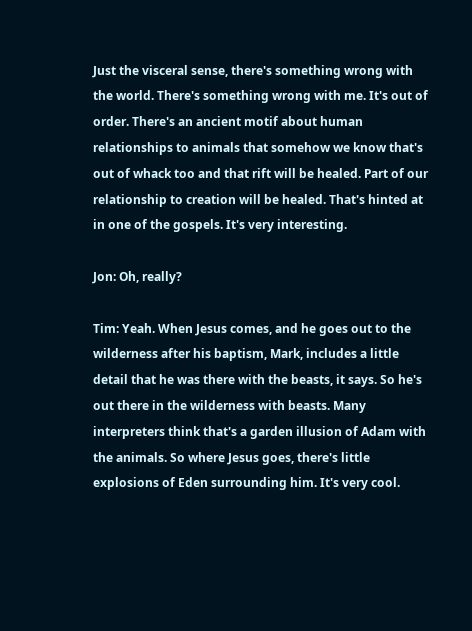Just the visceral sense, there's something wrong with the world. There's something wrong with me. It's out of order. There's an ancient motif about human relationships to animals that somehow we know that's out of whack too and that rift will be healed. Part of our relationship to creation will be healed. That's hinted at in one of the gospels. It's very interesting.

Jon: Oh, really?

Tim: Yeah. When Jesus comes, and he goes out to the wilderness after his baptism, Mark, includes a little detail that he was there with the beasts, it says. So he's out there in the wilderness with beasts. Many interpreters think that's a garden illusion of Adam with the animals. So where Jesus goes, there's little explosions of Eden surrounding him. It's very cool.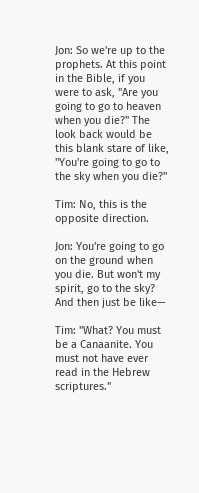Jon: So we're up to the prophets. At this point in the Bible, if you were to ask, "Are you going to go to heaven when you die?" The look back would be this blank stare of like, "You're going to go to the sky when you die?"

Tim: No, this is the opposite direction.

Jon: You're going to go on the ground when you die. But won't my spirit, go to the sky? And then just be like—

Tim: "What? You must be a Canaanite. You must not have ever read in the Hebrew scriptures."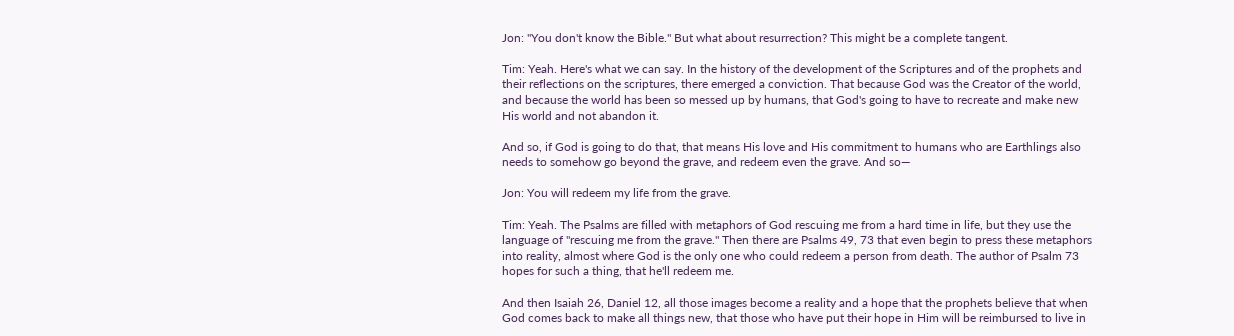Jon: "You don't know the Bible." But what about resurrection? This might be a complete tangent.

Tim: Yeah. Here's what we can say. In the history of the development of the Scriptures and of the prophets and their reflections on the scriptures, there emerged a conviction. That because God was the Creator of the world, and because the world has been so messed up by humans, that God's going to have to recreate and make new His world and not abandon it.

And so, if God is going to do that, that means His love and His commitment to humans who are Earthlings also needs to somehow go beyond the grave, and redeem even the grave. And so—

Jon: You will redeem my life from the grave.

Tim: Yeah. The Psalms are filled with metaphors of God rescuing me from a hard time in life, but they use the language of "rescuing me from the grave." Then there are Psalms 49, 73 that even begin to press these metaphors into reality, almost where God is the only one who could redeem a person from death. The author of Psalm 73 hopes for such a thing, that he'll redeem me.

And then Isaiah 26, Daniel 12, all those images become a reality and a hope that the prophets believe that when God comes back to make all things new, that those who have put their hope in Him will be reimbursed to live in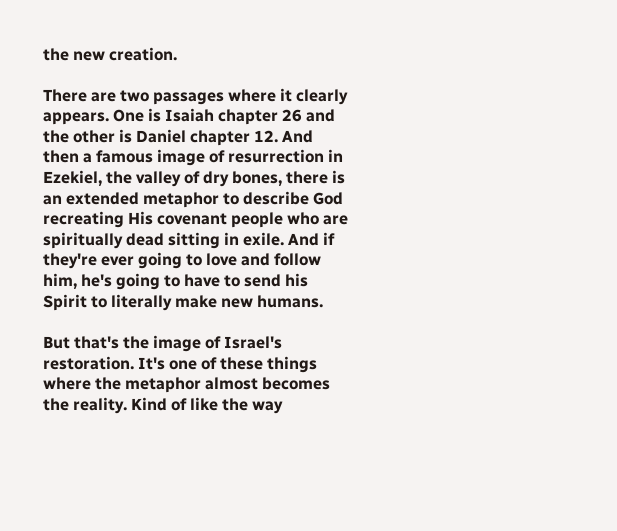the new creation.

There are two passages where it clearly appears. One is Isaiah chapter 26 and the other is Daniel chapter 12. And then a famous image of resurrection in Ezekiel, the valley of dry bones, there is an extended metaphor to describe God recreating His covenant people who are spiritually dead sitting in exile. And if they're ever going to love and follow him, he's going to have to send his Spirit to literally make new humans.

But that's the image of Israel's restoration. It's one of these things where the metaphor almost becomes the reality. Kind of like the way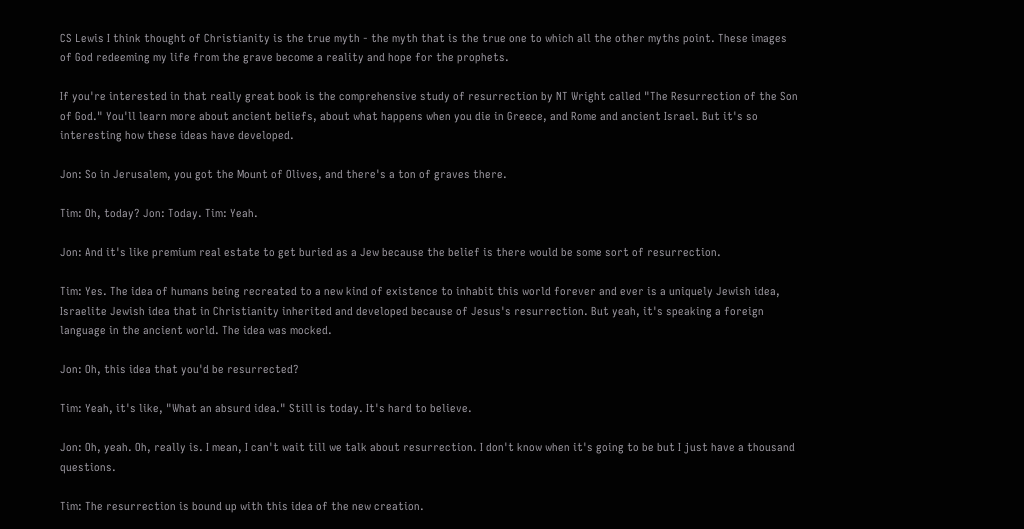CS Lewis I think thought of Christianity is the true myth - the myth that is the true one to which all the other myths point. These images of God redeeming my life from the grave become a reality and hope for the prophets.

If you're interested in that really great book is the comprehensive study of resurrection by NT Wright called "The Resurrection of the Son of God." You'll learn more about ancient beliefs, about what happens when you die in Greece, and Rome and ancient Israel. But it's so interesting how these ideas have developed.

Jon: So in Jerusalem, you got the Mount of Olives, and there's a ton of graves there.

Tim: Oh, today? Jon: Today. Tim: Yeah.

Jon: And it's like premium real estate to get buried as a Jew because the belief is there would be some sort of resurrection.

Tim: Yes. The idea of humans being recreated to a new kind of existence to inhabit this world forever and ever is a uniquely Jewish idea, Israelite Jewish idea that in Christianity inherited and developed because of Jesus's resurrection. But yeah, it's speaking a foreign language in the ancient world. The idea was mocked.

Jon: Oh, this idea that you'd be resurrected?

Tim: Yeah, it's like, "What an absurd idea." Still is today. It's hard to believe.

Jon: Oh, yeah. Oh, really is. I mean, I can't wait till we talk about resurrection. I don't know when it's going to be but I just have a thousand questions.

Tim: The resurrection is bound up with this idea of the new creation.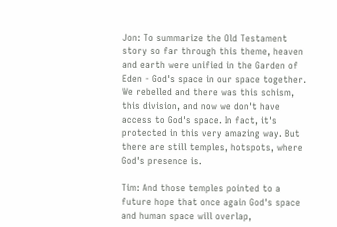Jon: To summarize the Old Testament story so far through this theme, heaven and earth were unified in the Garden of Eden - God's space in our space together. We rebelled and there was this schism, this division, and now we don't have access to God's space. In fact, it's protected in this very amazing way. But there are still temples, hotspots, where God's presence is.

Tim: And those temples pointed to a future hope that once again God's space and human space will overlap,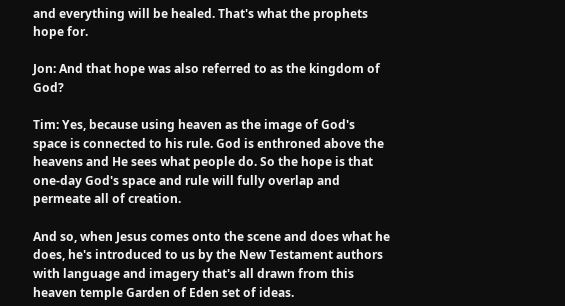and everything will be healed. That's what the prophets hope for.

Jon: And that hope was also referred to as the kingdom of God?

Tim: Yes, because using heaven as the image of God's space is connected to his rule. God is enthroned above the heavens and He sees what people do. So the hope is that one-day God's space and rule will fully overlap and permeate all of creation.

And so, when Jesus comes onto the scene and does what he does, he's introduced to us by the New Testament authors with language and imagery that's all drawn from this heaven temple Garden of Eden set of ideas.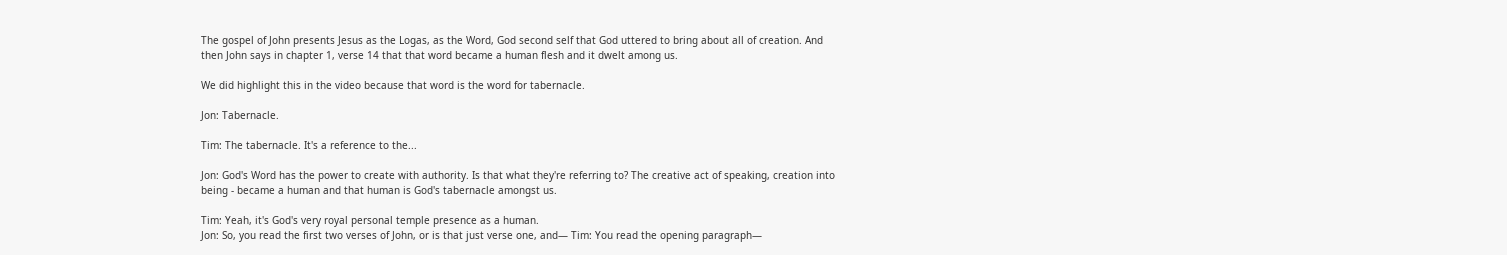The gospel of John presents Jesus as the Logas, as the Word, God second self that God uttered to bring about all of creation. And then John says in chapter 1, verse 14 that that word became a human flesh and it dwelt among us.

We did highlight this in the video because that word is the word for tabernacle.

Jon: Tabernacle.

Tim: The tabernacle. It's a reference to the...

Jon: God's Word has the power to create with authority. Is that what they're referring to? The creative act of speaking, creation into being - became a human and that human is God's tabernacle amongst us.

Tim: Yeah, it's God's very royal personal temple presence as a human.
Jon: So, you read the first two verses of John, or is that just verse one, and— Tim: You read the opening paragraph—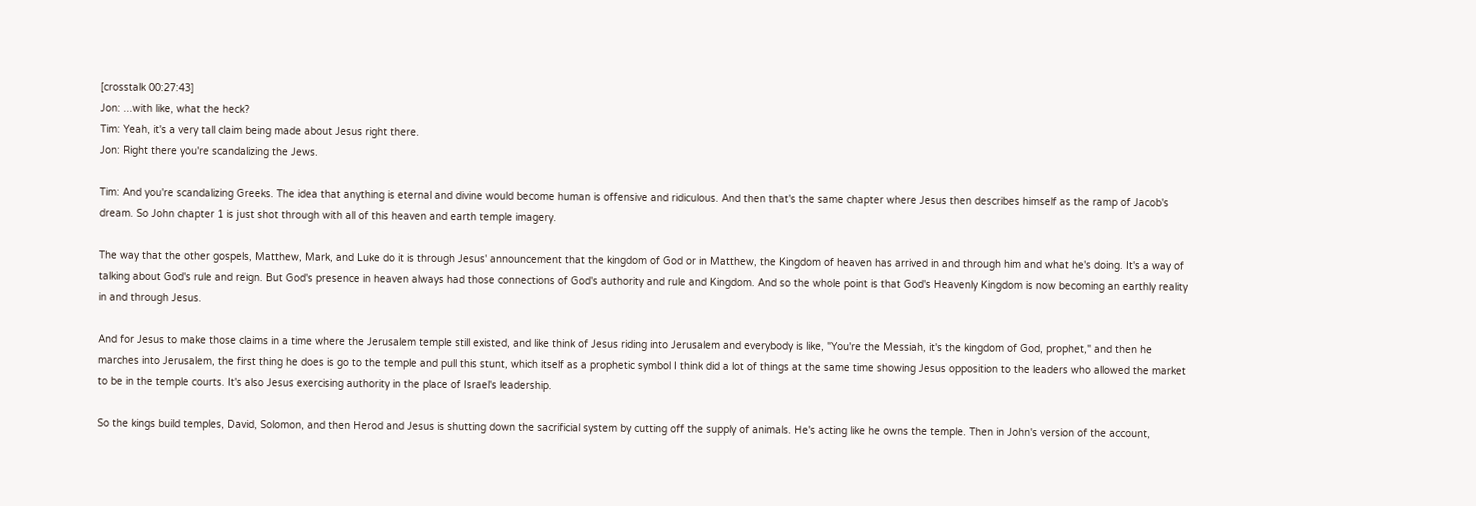[crosstalk 00:27:43]
Jon: ...with like, what the heck?
Tim: Yeah, it's a very tall claim being made about Jesus right there.
Jon: Right there you're scandalizing the Jews.

Tim: And you're scandalizing Greeks. The idea that anything is eternal and divine would become human is offensive and ridiculous. And then that's the same chapter where Jesus then describes himself as the ramp of Jacob's dream. So John chapter 1 is just shot through with all of this heaven and earth temple imagery.

The way that the other gospels, Matthew, Mark, and Luke do it is through Jesus' announcement that the kingdom of God or in Matthew, the Kingdom of heaven has arrived in and through him and what he's doing. It's a way of talking about God's rule and reign. But God's presence in heaven always had those connections of God's authority and rule and Kingdom. And so the whole point is that God's Heavenly Kingdom is now becoming an earthly reality in and through Jesus.

And for Jesus to make those claims in a time where the Jerusalem temple still existed, and like think of Jesus riding into Jerusalem and everybody is like, "You're the Messiah, it's the kingdom of God, prophet," and then he marches into Jerusalem, the first thing he does is go to the temple and pull this stunt, which itself as a prophetic symbol I think did a lot of things at the same time showing Jesus opposition to the leaders who allowed the market to be in the temple courts. It's also Jesus exercising authority in the place of Israel's leadership.

So the kings build temples, David, Solomon, and then Herod and Jesus is shutting down the sacrificial system by cutting off the supply of animals. He's acting like he owns the temple. Then in John's version of the account,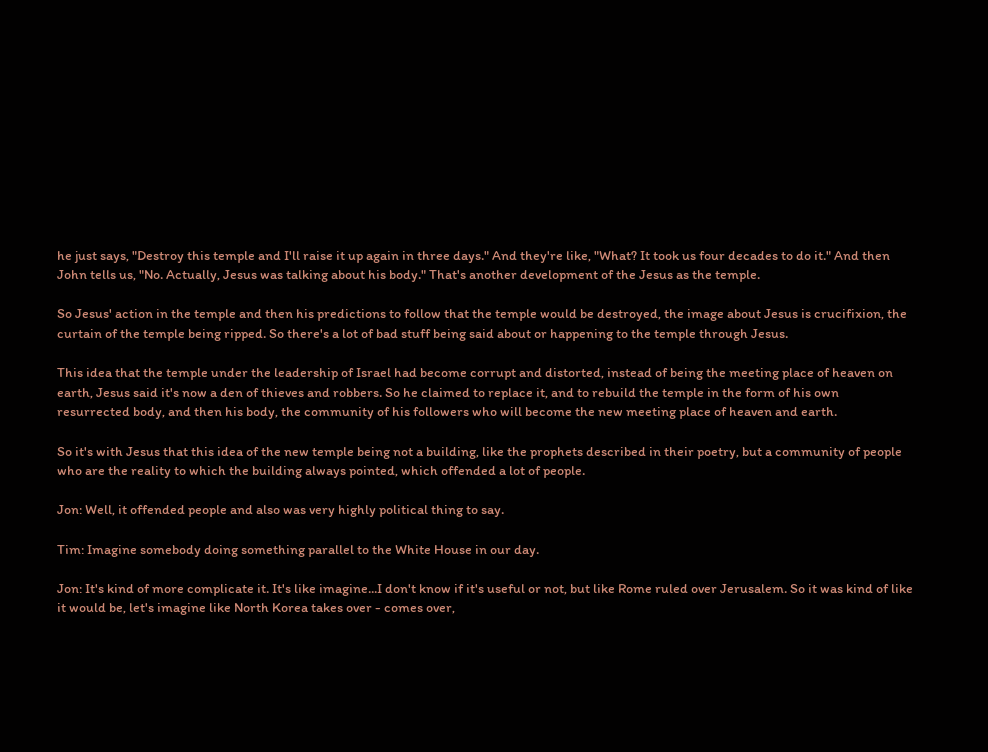he just says, "Destroy this temple and I'll raise it up again in three days." And they're like, "What? It took us four decades to do it." And then John tells us, "No. Actually, Jesus was talking about his body." That's another development of the Jesus as the temple.

So Jesus' action in the temple and then his predictions to follow that the temple would be destroyed, the image about Jesus is crucifixion, the curtain of the temple being ripped. So there's a lot of bad stuff being said about or happening to the temple through Jesus.

This idea that the temple under the leadership of Israel had become corrupt and distorted, instead of being the meeting place of heaven on earth, Jesus said it's now a den of thieves and robbers. So he claimed to replace it, and to rebuild the temple in the form of his own resurrected body, and then his body, the community of his followers who will become the new meeting place of heaven and earth.

So it's with Jesus that this idea of the new temple being not a building, like the prophets described in their poetry, but a community of people who are the reality to which the building always pointed, which offended a lot of people.

Jon: Well, it offended people and also was very highly political thing to say.

Tim: Imagine somebody doing something parallel to the White House in our day.

Jon: It's kind of more complicate it. It's like imagine...I don't know if it's useful or not, but like Rome ruled over Jerusalem. So it was kind of like it would be, let's imagine like North Korea takes over - comes over,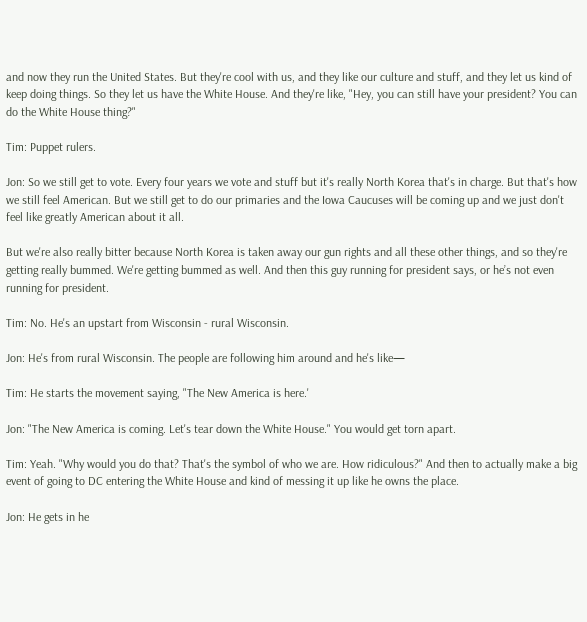and now they run the United States. But they're cool with us, and they like our culture and stuff, and they let us kind of keep doing things. So they let us have the White House. And they're like, "Hey, you can still have your president? You can do the White House thing?"

Tim: Puppet rulers.

Jon: So we still get to vote. Every four years we vote and stuff but it's really North Korea that's in charge. But that's how we still feel American. But we still get to do our primaries and the Iowa Caucuses will be coming up and we just don't feel like greatly American about it all.

But we're also really bitter because North Korea is taken away our gun rights and all these other things, and so they're getting really bummed. We're getting bummed as well. And then this guy running for president says, or he’s not even running for president.

Tim: No. He's an upstart from Wisconsin - rural Wisconsin.

Jon: He's from rural Wisconsin. The people are following him around and he's like—

Tim: He starts the movement saying, "The New America is here.'

Jon: "The New America is coming. Let's tear down the White House." You would get torn apart.

Tim: Yeah. "Why would you do that? That's the symbol of who we are. How ridiculous?" And then to actually make a big event of going to DC entering the White House and kind of messing it up like he owns the place.

Jon: He gets in he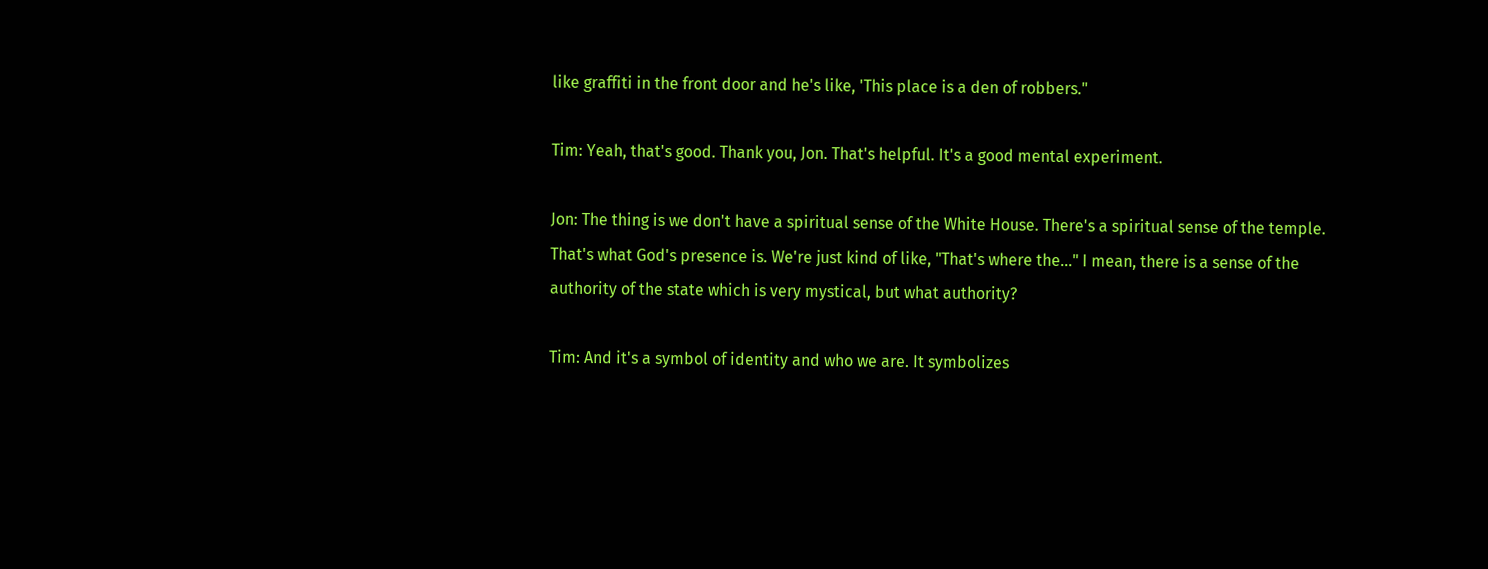like graffiti in the front door and he's like, 'This place is a den of robbers."

Tim: Yeah, that's good. Thank you, Jon. That's helpful. It's a good mental experiment.

Jon: The thing is we don't have a spiritual sense of the White House. There's a spiritual sense of the temple. That's what God's presence is. We're just kind of like, "That's where the..." I mean, there is a sense of the authority of the state which is very mystical, but what authority?

Tim: And it's a symbol of identity and who we are. It symbolizes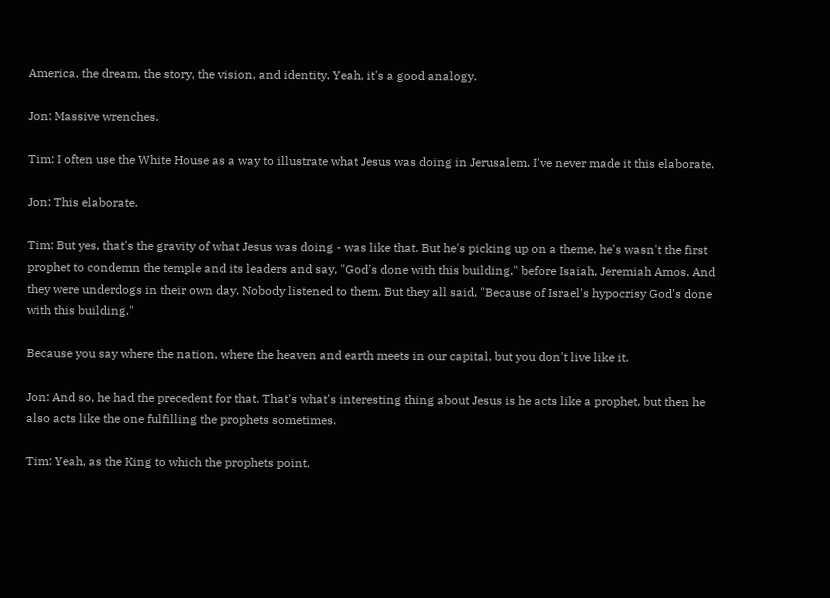America, the dream, the story, the vision, and identity. Yeah, it's a good analogy.

Jon: Massive wrenches.

Tim: I often use the White House as a way to illustrate what Jesus was doing in Jerusalem. I've never made it this elaborate.

Jon: This elaborate.

Tim: But yes, that's the gravity of what Jesus was doing - was like that. But he's picking up on a theme, he's wasn't the first prophet to condemn the temple and its leaders and say, "God's done with this building," before Isaiah, Jeremiah Amos. And they were underdogs in their own day. Nobody listened to them. But they all said, "Because of Israel's hypocrisy God's done with this building."

Because you say where the nation, where the heaven and earth meets in our capital, but you don't live like it.

Jon: And so, he had the precedent for that. That's what's interesting thing about Jesus is he acts like a prophet, but then he also acts like the one fulfilling the prophets sometimes.

Tim: Yeah, as the King to which the prophets point.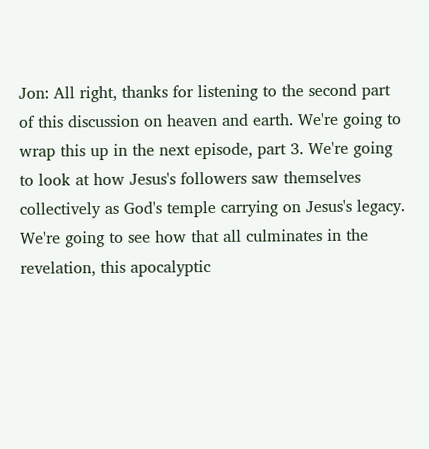Jon: All right, thanks for listening to the second part of this discussion on heaven and earth. We're going to wrap this up in the next episode, part 3. We're going to look at how Jesus's followers saw themselves collectively as God's temple carrying on Jesus's legacy. We're going to see how that all culminates in the revelation, this apocalyptic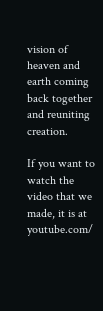vision of heaven and earth coming back together and reuniting creation.

If you want to watch the video that we made, it is at youtube.com/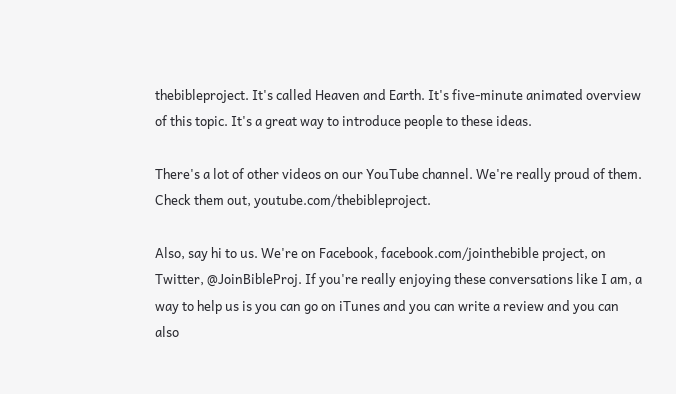thebibleproject. It's called Heaven and Earth. It's five-minute animated overview of this topic. It's a great way to introduce people to these ideas.

There's a lot of other videos on our YouTube channel. We're really proud of them. Check them out, youtube.com/thebibleproject.

Also, say hi to us. We're on Facebook, facebook.com/jointhebible project, on Twitter, @JoinBibleProj. If you're really enjoying these conversations like I am, a way to help us is you can go on iTunes and you can write a review and you can also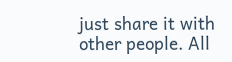just share it with other people. All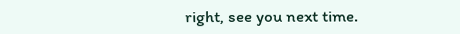right, see you next time.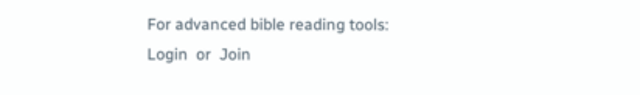For advanced bible reading tools:
Login  or  Join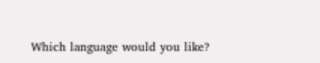Which language would you like?